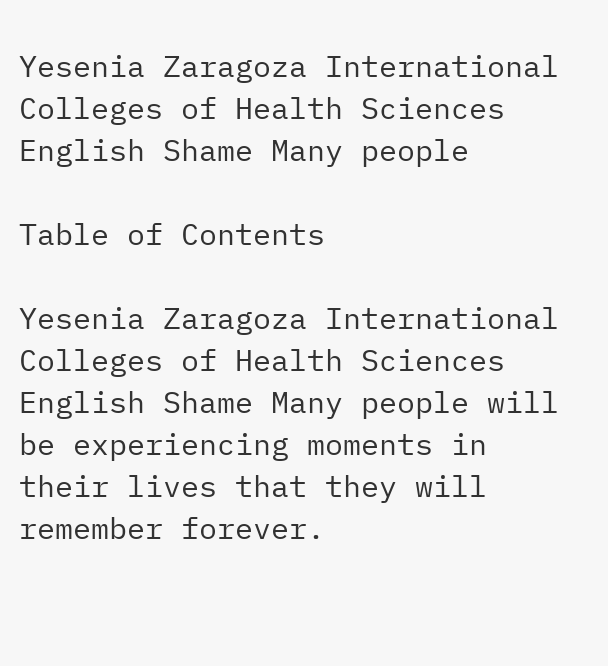Yesenia Zaragoza International Colleges of Health Sciences English Shame Many people

Table of Contents

Yesenia Zaragoza International Colleges of Health Sciences English Shame Many people will be experiencing moments in their lives that they will remember forever.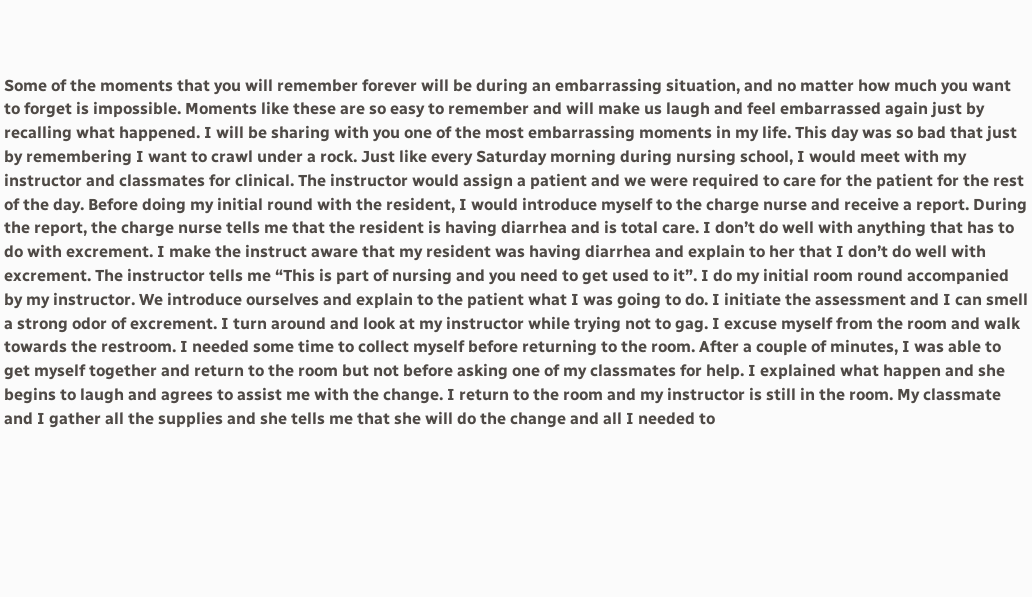Some of the moments that you will remember forever will be during an embarrassing situation, and no matter how much you want to forget is impossible. Moments like these are so easy to remember and will make us laugh and feel embarrassed again just by recalling what happened. I will be sharing with you one of the most embarrassing moments in my life. This day was so bad that just by remembering I want to crawl under a rock. Just like every Saturday morning during nursing school, I would meet with my instructor and classmates for clinical. The instructor would assign a patient and we were required to care for the patient for the rest of the day. Before doing my initial round with the resident, I would introduce myself to the charge nurse and receive a report. During the report, the charge nurse tells me that the resident is having diarrhea and is total care. I don’t do well with anything that has to do with excrement. I make the instruct aware that my resident was having diarrhea and explain to her that I don’t do well with excrement. The instructor tells me “This is part of nursing and you need to get used to it”. I do my initial room round accompanied by my instructor. We introduce ourselves and explain to the patient what I was going to do. I initiate the assessment and I can smell a strong odor of excrement. I turn around and look at my instructor while trying not to gag. I excuse myself from the room and walk towards the restroom. I needed some time to collect myself before returning to the room. After a couple of minutes, I was able to get myself together and return to the room but not before asking one of my classmates for help. I explained what happen and she begins to laugh and agrees to assist me with the change. I return to the room and my instructor is still in the room. My classmate and I gather all the supplies and she tells me that she will do the change and all I needed to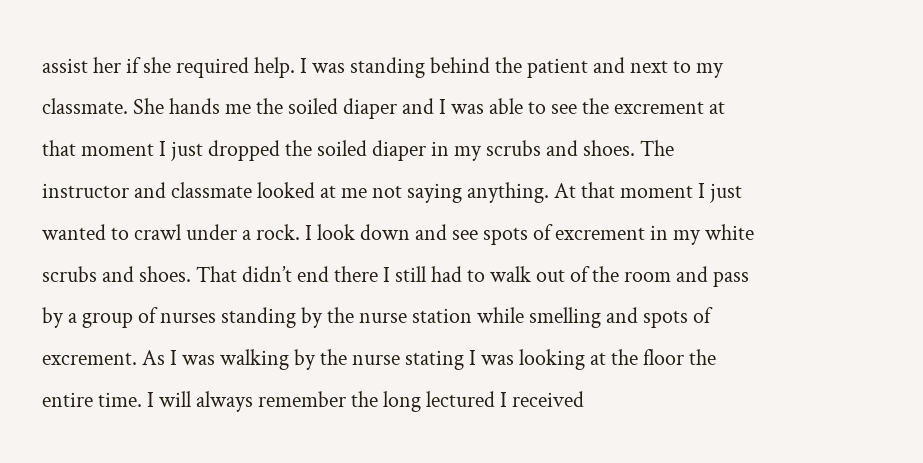assist her if she required help. I was standing behind the patient and next to my classmate. She hands me the soiled diaper and I was able to see the excrement at that moment I just dropped the soiled diaper in my scrubs and shoes. The instructor and classmate looked at me not saying anything. At that moment I just wanted to crawl under a rock. I look down and see spots of excrement in my white scrubs and shoes. That didn’t end there I still had to walk out of the room and pass by a group of nurses standing by the nurse station while smelling and spots of excrement. As I was walking by the nurse stating I was looking at the floor the entire time. I will always remember the long lectured I received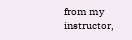from my instructor,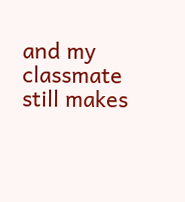and my classmate still makes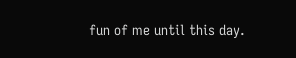fun of me until this day.